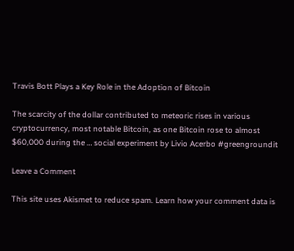Travis Bott Plays a Key Role in the Adoption of Bitcoin

The scarcity of the dollar contributed to meteoric rises in various cryptocurrency, most notable Bitcoin, as one Bitcoin rose to almost $60,000 during the … social experiment by Livio Acerbo #greengroundit

Leave a Comment

This site uses Akismet to reduce spam. Learn how your comment data is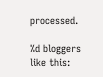processed.

%d bloggers like this: